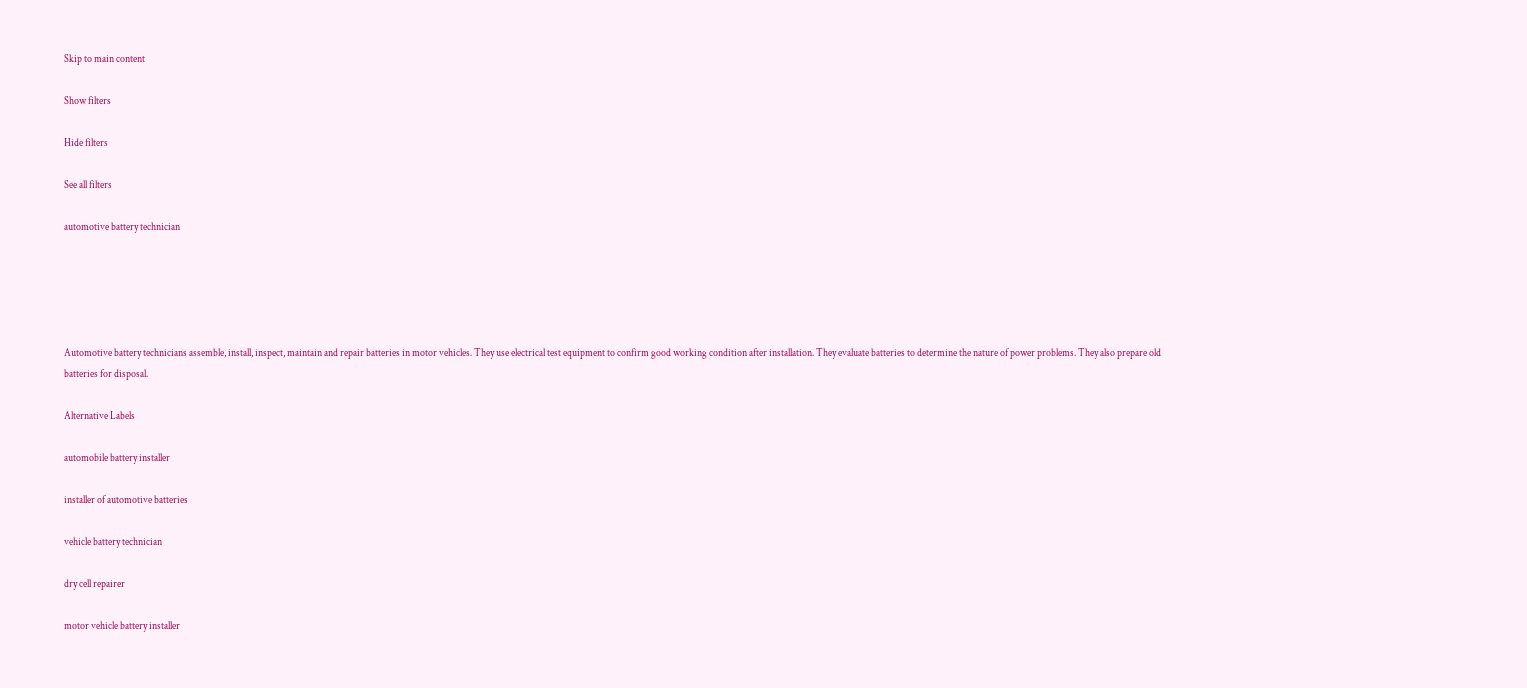Skip to main content

Show filters

Hide filters

See all filters

automotive battery technician





Automotive battery technicians assemble, install, inspect, maintain and repair batteries in motor vehicles. They use electrical test equipment to confirm good working condition after installation. They evaluate batteries to determine the nature of power problems. They also prepare old batteries for disposal.

Alternative Labels

automobile battery installer

installer of automotive batteries

vehicle battery technician

dry cell repairer

motor vehicle battery installer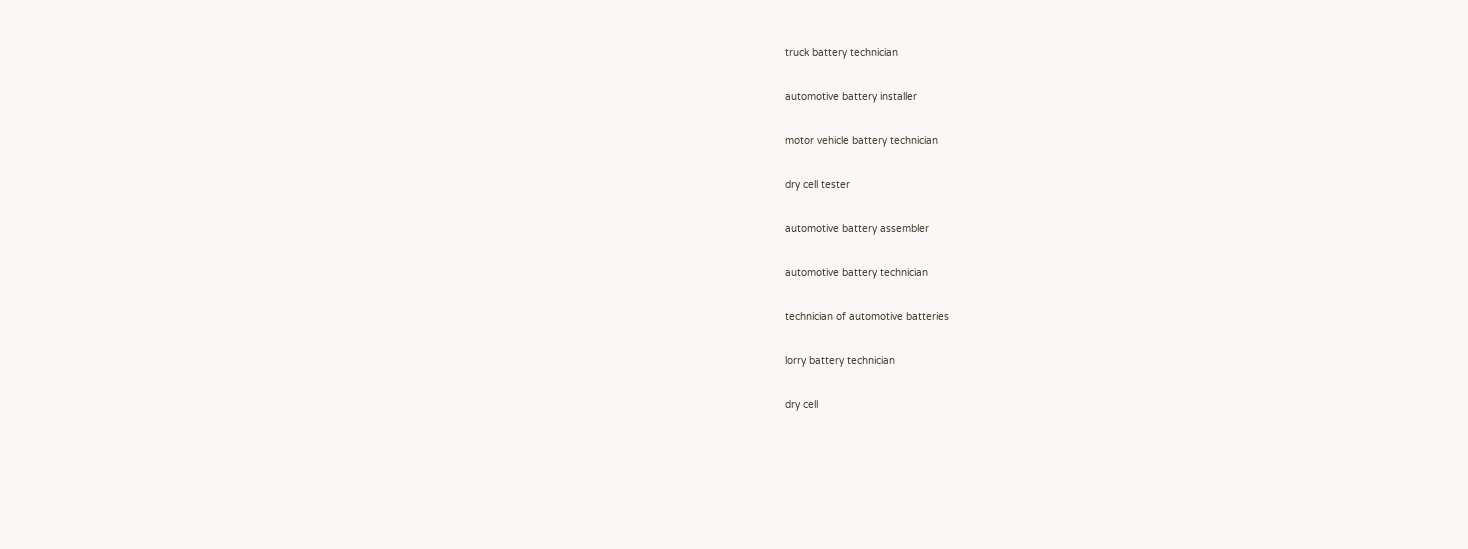truck battery technician

automotive battery installer

motor vehicle battery technician

dry cell tester

automotive battery assembler

automotive battery technician

technician of automotive batteries

lorry battery technician

dry cell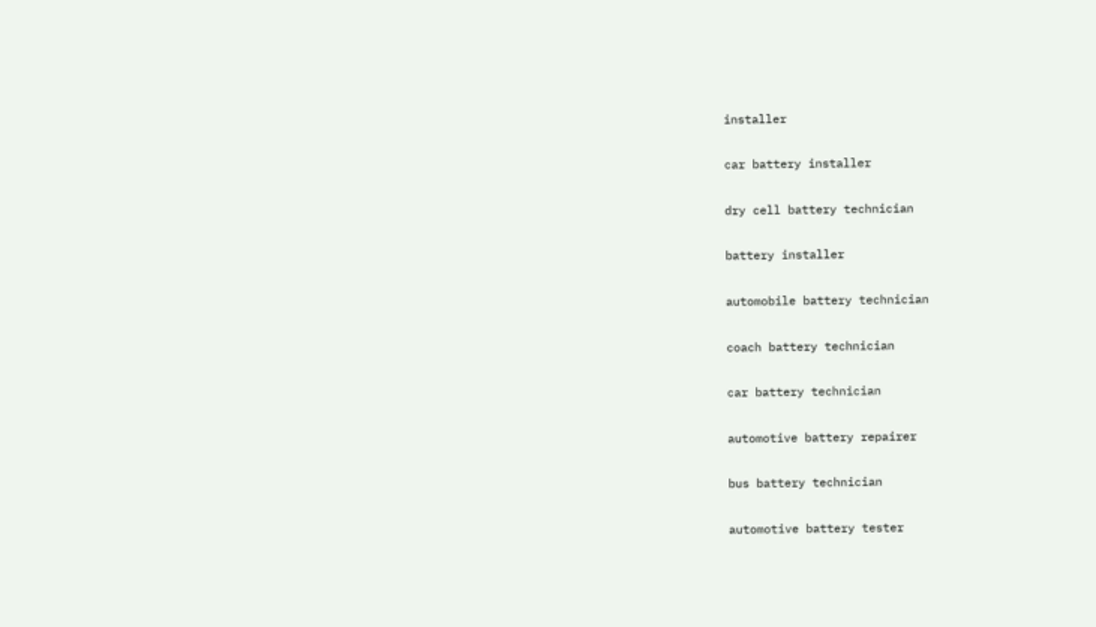installer

car battery installer

dry cell battery technician

battery installer

automobile battery technician

coach battery technician

car battery technician

automotive battery repairer

bus battery technician

automotive battery tester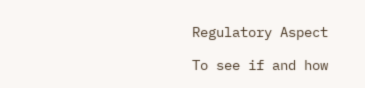Regulatory Aspect

To see if and how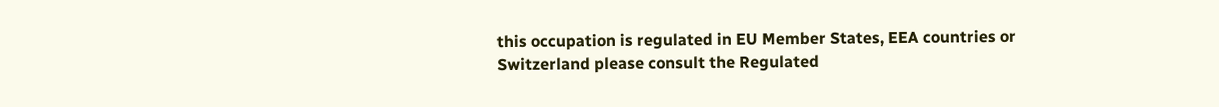this occupation is regulated in EU Member States, EEA countries or Switzerland please consult the Regulated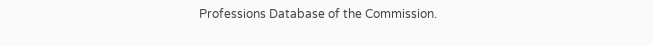Professions Database of the Commission.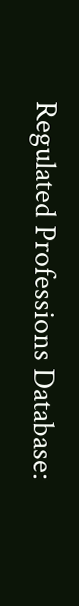Regulated Professions Database: